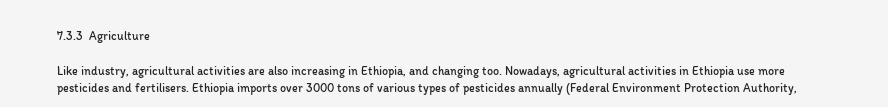7.3.3  Agriculture

Like industry, agricultural activities are also increasing in Ethiopia, and changing too. Nowadays, agricultural activities in Ethiopia use more pesticides and fertilisers. Ethiopia imports over 3000 tons of various types of pesticides annually (Federal Environment Protection Authority,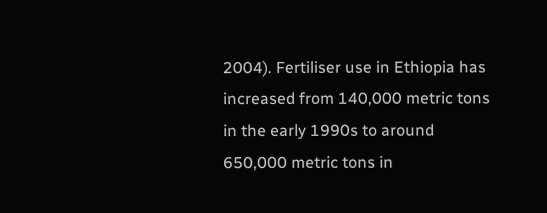2004). Fertiliser use in Ethiopia has increased from 140,000 metric tons in the early 1990s to around 650,000 metric tons in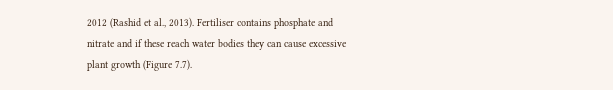2012 (Rashid et al., 2013). Fertiliser contains phosphate and nitrate and if these reach water bodies they can cause excessive plant growth (Figure 7.7).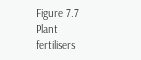Figure 7.7  Plant fertilisers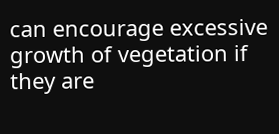can encourage excessive growth of vegetation if they are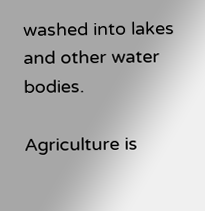washed into lakes and other water bodies.

Agriculture is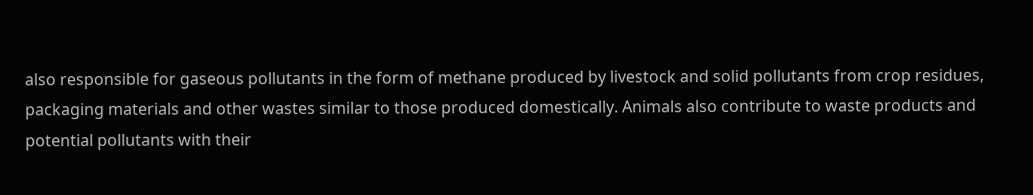also responsible for gaseous pollutants in the form of methane produced by livestock and solid pollutants from crop residues, packaging materials and other wastes similar to those produced domestically. Animals also contribute to waste products and potential pollutants with their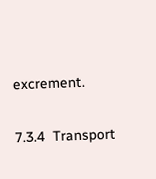excrement.

7.3.4  Transport